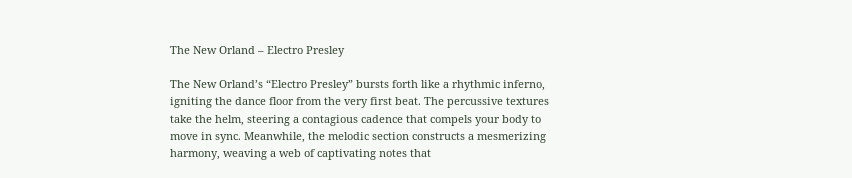The New Orland – Electro Presley

The New Orland’s “Electro Presley” bursts forth like a rhythmic inferno, igniting the dance floor from the very first beat. The percussive textures take the helm, steering a contagious cadence that compels your body to move in sync. Meanwhile, the melodic section constructs a mesmerizing harmony, weaving a web of captivating notes that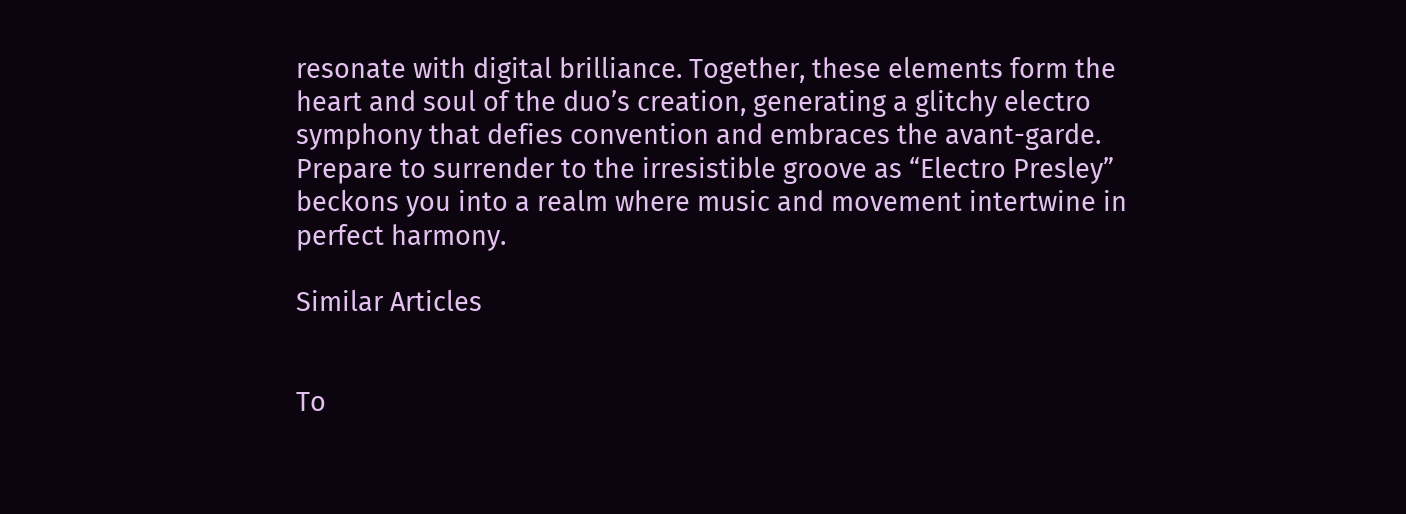resonate with digital brilliance. Together, these elements form the heart and soul of the duo’s creation, generating a glitchy electro symphony that defies convention and embraces the avant-garde. Prepare to surrender to the irresistible groove as “Electro Presley” beckons you into a realm where music and movement intertwine in perfect harmony.

Similar Articles


To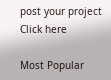post your project Click here

Most Popular